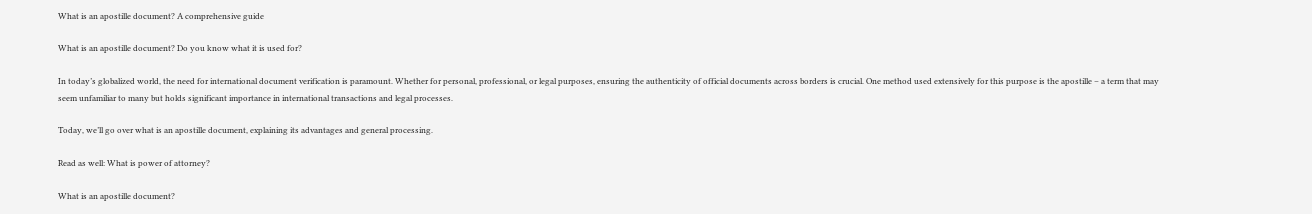What is an apostille document? A comprehensive guide

What is an apostille document? Do you know what it is used for?

In today’s globalized world, the need for international document verification is paramount. Whether for personal, professional, or legal purposes, ensuring the authenticity of official documents across borders is crucial. One method used extensively for this purpose is the apostille – a term that may seem unfamiliar to many but holds significant importance in international transactions and legal processes.

Today, we’ll go over what is an apostille document, explaining its advantages and general processing.

Read as well: What is power of attorney?

What is an apostille document?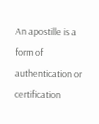An apostille is a form of authentication or certification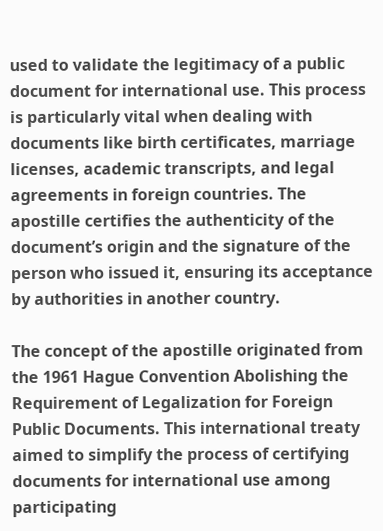used to validate the legitimacy of a public document for international use. This process is particularly vital when dealing with documents like birth certificates, marriage licenses, academic transcripts, and legal agreements in foreign countries. The apostille certifies the authenticity of the document’s origin and the signature of the person who issued it, ensuring its acceptance by authorities in another country.

The concept of the apostille originated from the 1961 Hague Convention Abolishing the Requirement of Legalization for Foreign Public Documents. This international treaty aimed to simplify the process of certifying documents for international use among participating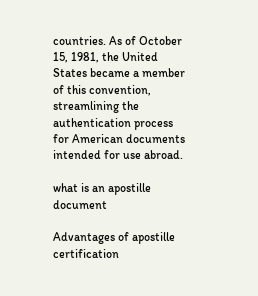countries. As of October 15, 1981, the United States became a member of this convention, streamlining the authentication process for American documents intended for use abroad.

what is an apostille document

Advantages of apostille certification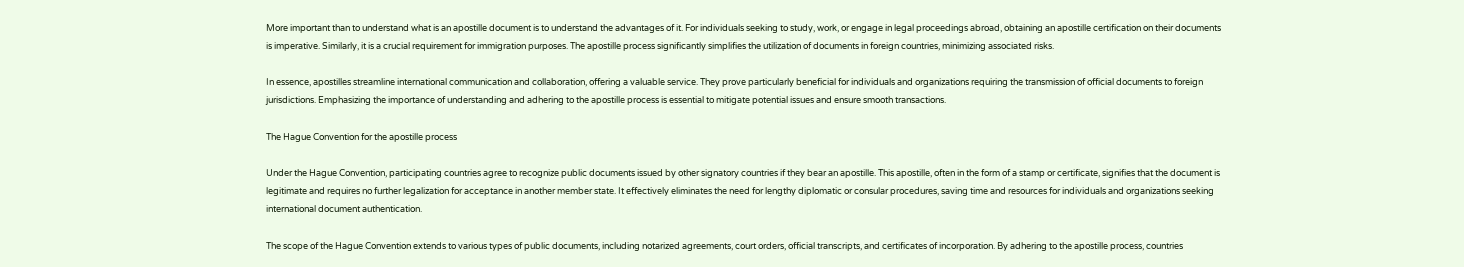More important than to understand what is an apostille document is to understand the advantages of it. For individuals seeking to study, work, or engage in legal proceedings abroad, obtaining an apostille certification on their documents is imperative. Similarly, it is a crucial requirement for immigration purposes. The apostille process significantly simplifies the utilization of documents in foreign countries, minimizing associated risks.

In essence, apostilles streamline international communication and collaboration, offering a valuable service. They prove particularly beneficial for individuals and organizations requiring the transmission of official documents to foreign jurisdictions. Emphasizing the importance of understanding and adhering to the apostille process is essential to mitigate potential issues and ensure smooth transactions.

The Hague Convention for the apostille process

Under the Hague Convention, participating countries agree to recognize public documents issued by other signatory countries if they bear an apostille. This apostille, often in the form of a stamp or certificate, signifies that the document is legitimate and requires no further legalization for acceptance in another member state. It effectively eliminates the need for lengthy diplomatic or consular procedures, saving time and resources for individuals and organizations seeking international document authentication.

The scope of the Hague Convention extends to various types of public documents, including notarized agreements, court orders, official transcripts, and certificates of incorporation. By adhering to the apostille process, countries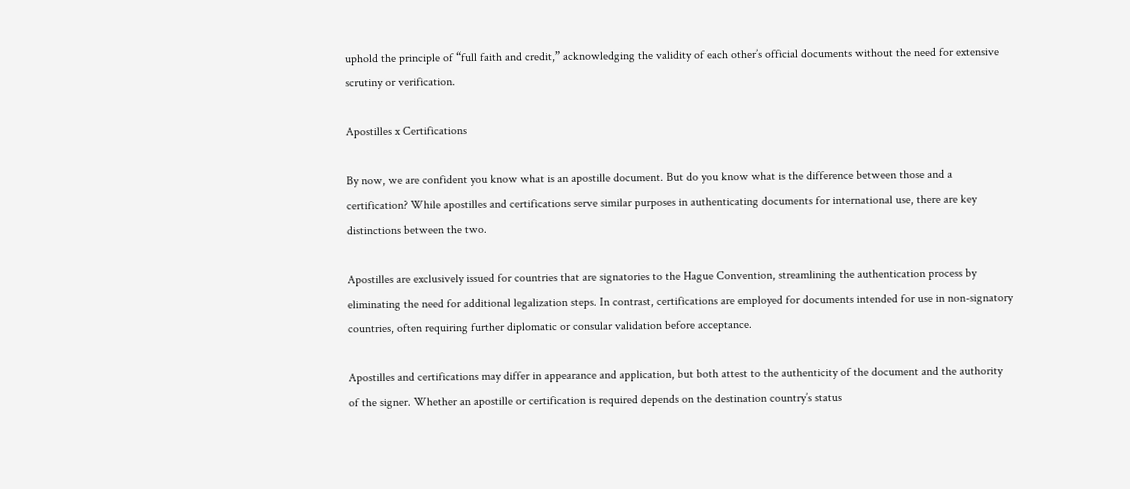uphold the principle of “full faith and credit,” acknowledging the validity of each other’s official documents without the need for extensive scrutiny or verification.

Apostilles x Certifications

By now, we are confident you know what is an apostille document. But do you know what is the difference between those and a certification? While apostilles and certifications serve similar purposes in authenticating documents for international use, there are key distinctions between the two.

Apostilles are exclusively issued for countries that are signatories to the Hague Convention, streamlining the authentication process by eliminating the need for additional legalization steps. In contrast, certifications are employed for documents intended for use in non-signatory countries, often requiring further diplomatic or consular validation before acceptance.

Apostilles and certifications may differ in appearance and application, but both attest to the authenticity of the document and the authority of the signer. Whether an apostille or certification is required depends on the destination country’s status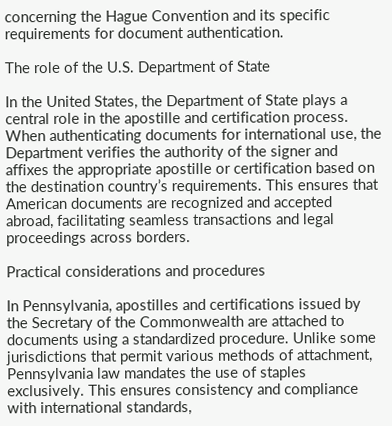concerning the Hague Convention and its specific requirements for document authentication.

The role of the U.S. Department of State

In the United States, the Department of State plays a central role in the apostille and certification process. When authenticating documents for international use, the Department verifies the authority of the signer and affixes the appropriate apostille or certification based on the destination country’s requirements. This ensures that American documents are recognized and accepted abroad, facilitating seamless transactions and legal proceedings across borders.

Practical considerations and procedures

In Pennsylvania, apostilles and certifications issued by the Secretary of the Commonwealth are attached to documents using a standardized procedure. Unlike some jurisdictions that permit various methods of attachment, Pennsylvania law mandates the use of staples exclusively. This ensures consistency and compliance with international standards,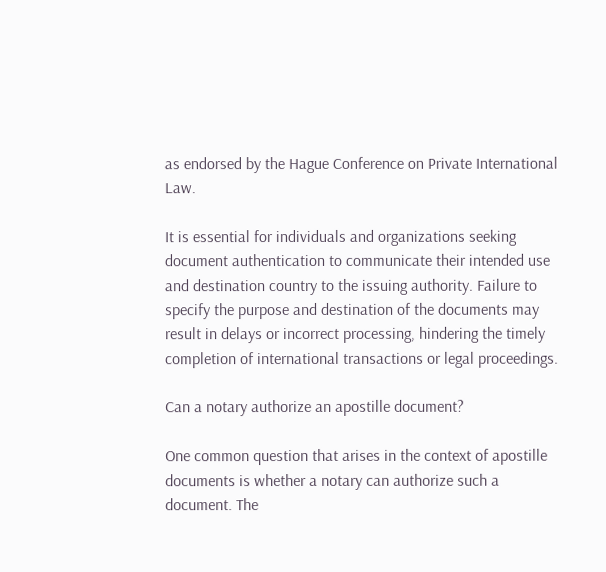as endorsed by the Hague Conference on Private International Law.

It is essential for individuals and organizations seeking document authentication to communicate their intended use and destination country to the issuing authority. Failure to specify the purpose and destination of the documents may result in delays or incorrect processing, hindering the timely completion of international transactions or legal proceedings.

Can a notary authorize an apostille document?

One common question that arises in the context of apostille documents is whether a notary can authorize such a document. The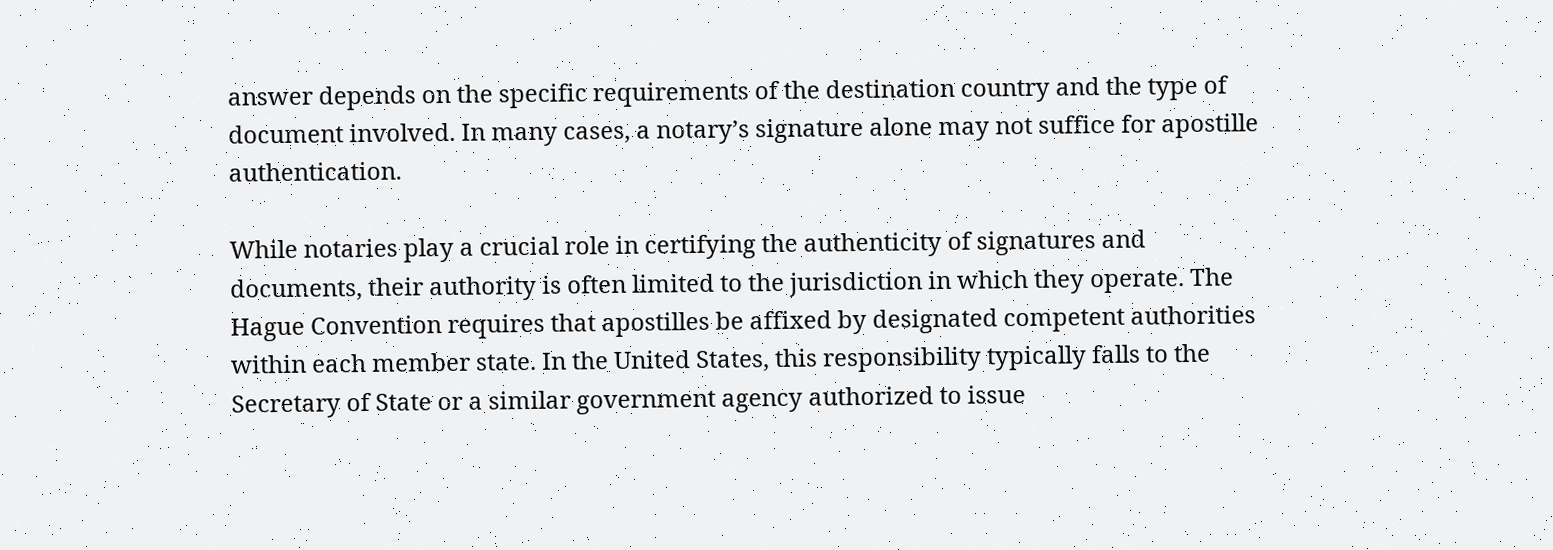answer depends on the specific requirements of the destination country and the type of document involved. In many cases, a notary’s signature alone may not suffice for apostille authentication.

While notaries play a crucial role in certifying the authenticity of signatures and documents, their authority is often limited to the jurisdiction in which they operate. The Hague Convention requires that apostilles be affixed by designated competent authorities within each member state. In the United States, this responsibility typically falls to the Secretary of State or a similar government agency authorized to issue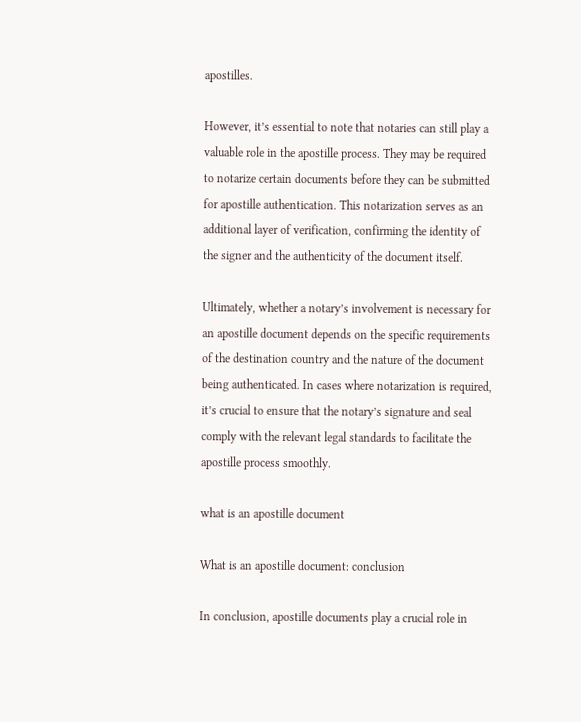apostilles.

However, it’s essential to note that notaries can still play a valuable role in the apostille process. They may be required to notarize certain documents before they can be submitted for apostille authentication. This notarization serves as an additional layer of verification, confirming the identity of the signer and the authenticity of the document itself.

Ultimately, whether a notary’s involvement is necessary for an apostille document depends on the specific requirements of the destination country and the nature of the document being authenticated. In cases where notarization is required, it’s crucial to ensure that the notary’s signature and seal comply with the relevant legal standards to facilitate the apostille process smoothly.

what is an apostille document

What is an apostille document: conclusion

In conclusion, apostille documents play a crucial role in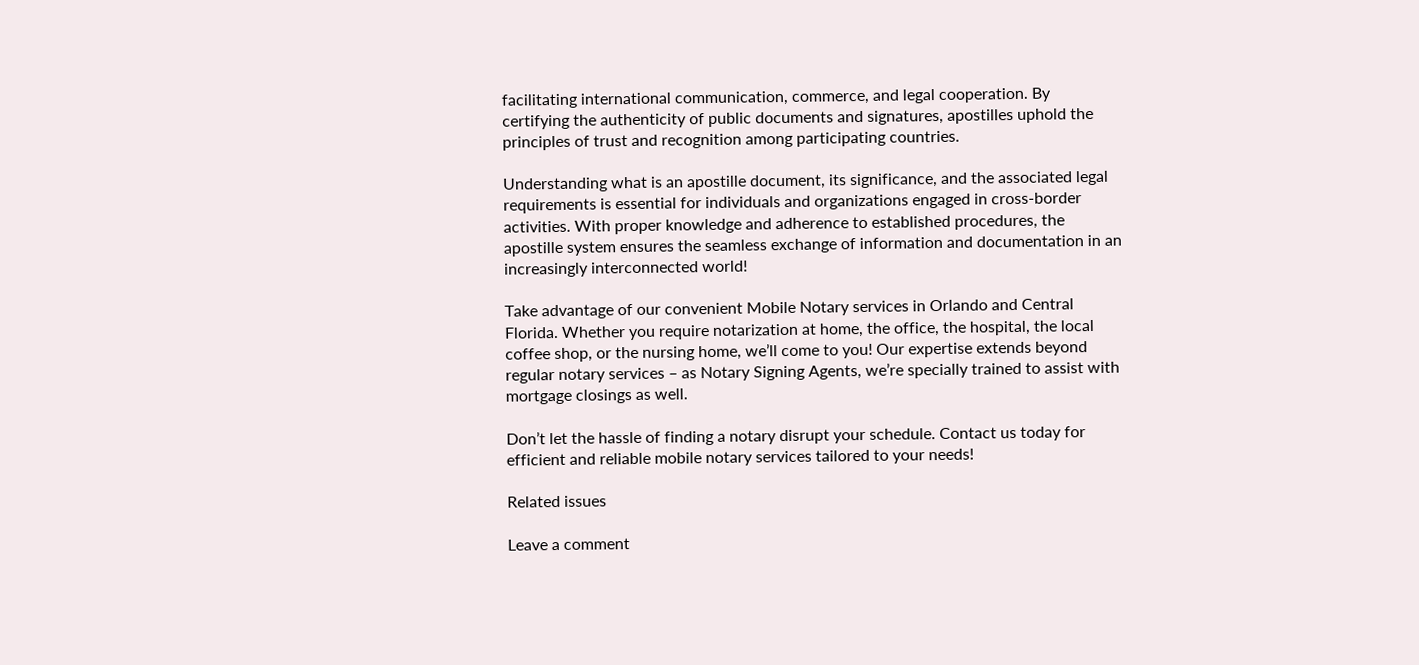facilitating international communication, commerce, and legal cooperation. By certifying the authenticity of public documents and signatures, apostilles uphold the principles of trust and recognition among participating countries.

Understanding what is an apostille document, its significance, and the associated legal requirements is essential for individuals and organizations engaged in cross-border activities. With proper knowledge and adherence to established procedures, the apostille system ensures the seamless exchange of information and documentation in an increasingly interconnected world!

Take advantage of our convenient Mobile Notary services in Orlando and Central Florida. Whether you require notarization at home, the office, the hospital, the local coffee shop, or the nursing home, we’ll come to you! Our expertise extends beyond regular notary services – as Notary Signing Agents, we’re specially trained to assist with mortgage closings as well.

Don’t let the hassle of finding a notary disrupt your schedule. Contact us today for efficient and reliable mobile notary services tailored to your needs!

Related issues

Leave a comment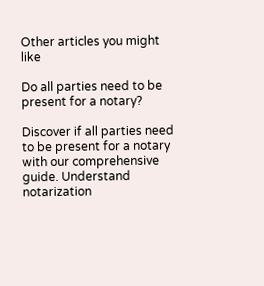Other articles you might like

Do all parties need to be present for a notary?

Discover if all parties need to be present for a notary with our comprehensive guide. Understand notarization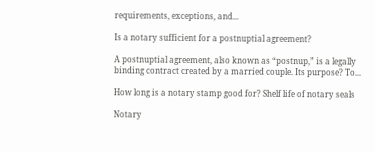requirements, exceptions, and...

Is a notary sufficient for a postnuptial agreement?

A postnuptial agreement, also known as “postnup,” is a legally binding contract created by a married couple. Its purpose? To...

How long is a notary stamp good for? Shelf life of notary seals

Notary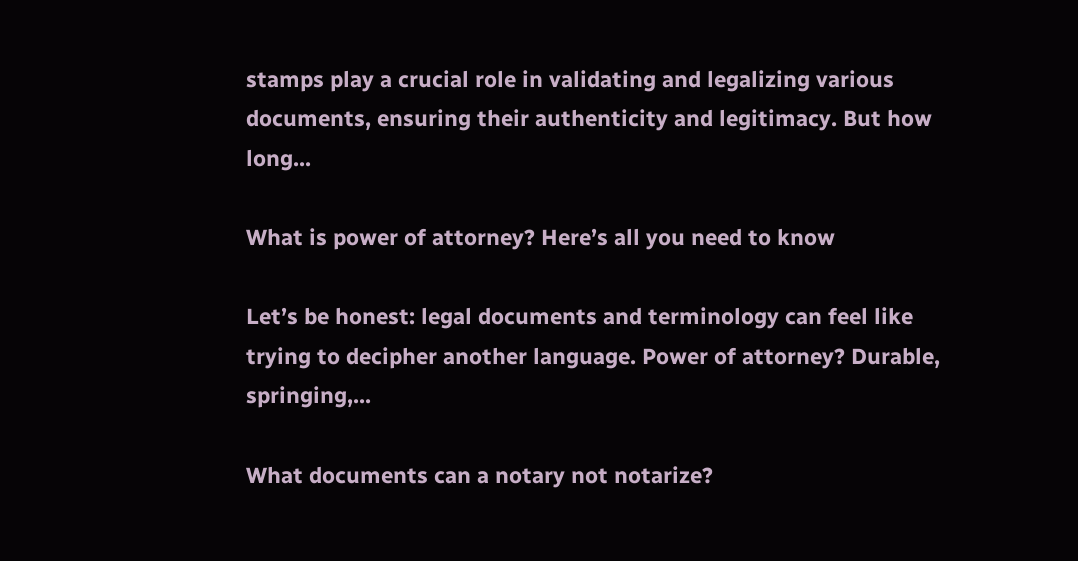stamps play a crucial role in validating and legalizing various documents, ensuring their authenticity and legitimacy. But how long...

What is power of attorney? Here’s all you need to know

Let’s be honest: legal documents and terminology can feel like trying to decipher another language. Power of attorney? Durable, springing,...

What documents can a notary not notarize?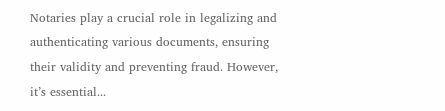Notaries play a crucial role in legalizing and authenticating various documents, ensuring their validity and preventing fraud. However, it’s essential...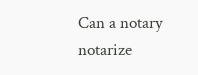Can a notary notarize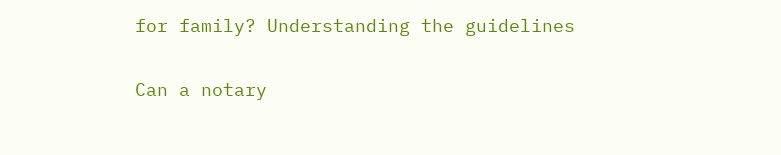for family? Understanding the guidelines

Can a notary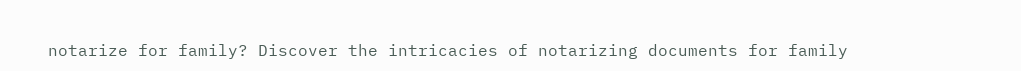notarize for family? Discover the intricacies of notarizing documents for family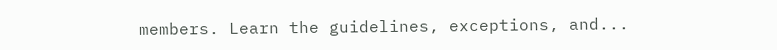members. Learn the guidelines, exceptions, and...